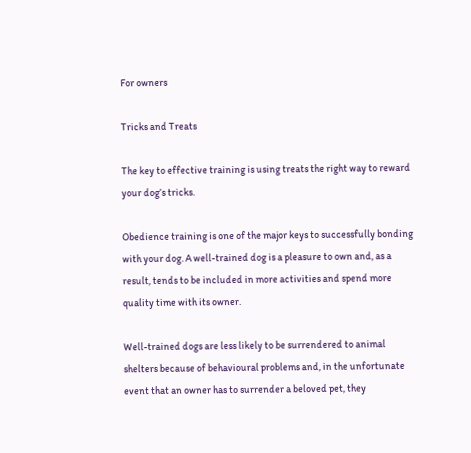For owners

Tricks and Treats

The key to effective training is using treats the right way to reward your dog’s tricks.

Obedience training is one of the major keys to successfully bonding with your dog. A well-trained dog is a pleasure to own and, as a result, tends to be included in more activities and spend more quality time with its owner.

Well-trained dogs are less likely to be surrendered to animal shelters because of behavioural problems and, in the unfortunate event that an owner has to surrender a beloved pet, they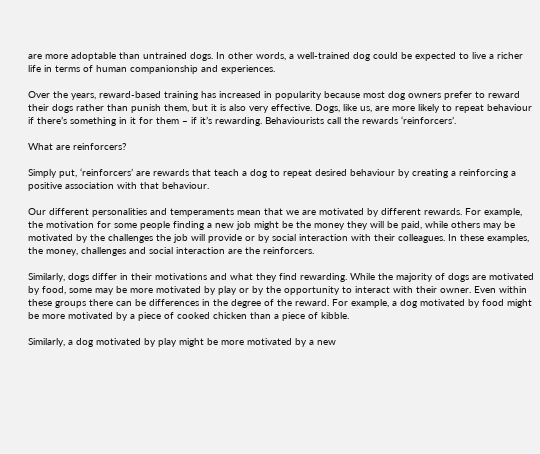are more adoptable than untrained dogs. In other words, a well-trained dog could be expected to live a richer life in terms of human companionship and experiences.

Over the years, reward-based training has increased in popularity because most dog owners prefer to reward their dogs rather than punish them, but it is also very effective. Dogs, like us, are more likely to repeat behaviour if there’s something in it for them – if it’s rewarding. Behaviourists call the rewards ‘reinforcers’.

What are reinforcers?

Simply put, ‘reinforcers’ are rewards that teach a dog to repeat desired behaviour by creating a reinforcing a positive association with that behaviour.

Our different personalities and temperaments mean that we are motivated by different rewards. For example, the motivation for some people finding a new job might be the money they will be paid, while others may be motivated by the challenges the job will provide or by social interaction with their colleagues. In these examples, the money, challenges and social interaction are the reinforcers.

Similarly, dogs differ in their motivations and what they find rewarding. While the majority of dogs are motivated by food, some may be more motivated by play or by the opportunity to interact with their owner. Even within these groups there can be differences in the degree of the reward. For example, a dog motivated by food might be more motivated by a piece of cooked chicken than a piece of kibble.

Similarly, a dog motivated by play might be more motivated by a new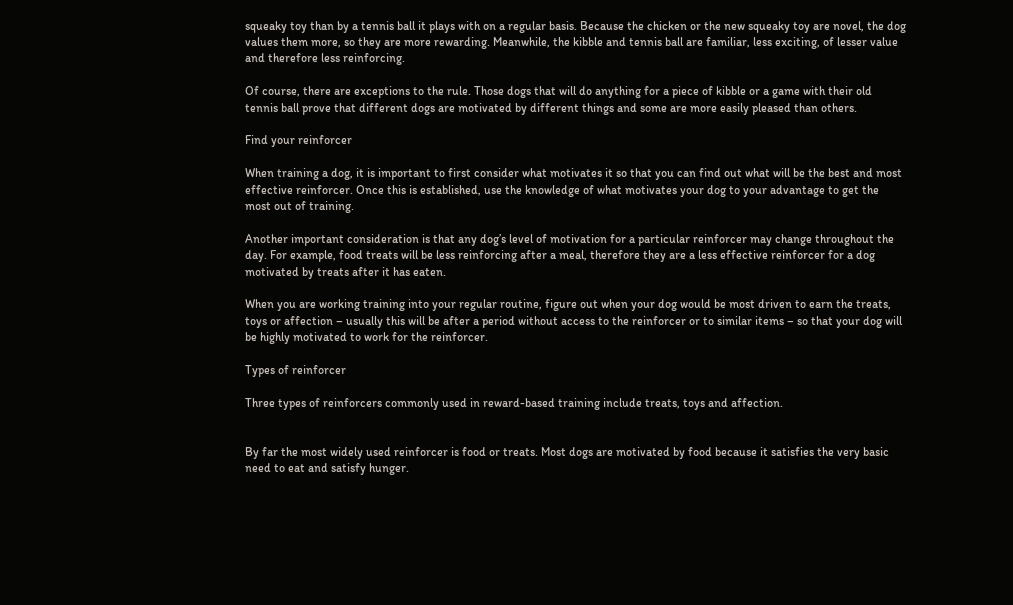squeaky toy than by a tennis ball it plays with on a regular basis. Because the chicken or the new squeaky toy are novel, the dog values them more, so they are more rewarding. Meanwhile, the kibble and tennis ball are familiar, less exciting, of lesser value and therefore less reinforcing.

Of course, there are exceptions to the rule. Those dogs that will do anything for a piece of kibble or a game with their old tennis ball prove that different dogs are motivated by different things and some are more easily pleased than others.

Find your reinforcer

When training a dog, it is important to first consider what motivates it so that you can find out what will be the best and most effective reinforcer. Once this is established, use the knowledge of what motivates your dog to your advantage to get the most out of training.

Another important consideration is that any dog’s level of motivation for a particular reinforcer may change throughout the day. For example, food treats will be less reinforcing after a meal, therefore they are a less effective reinforcer for a dog motivated by treats after it has eaten.

When you are working training into your regular routine, figure out when your dog would be most driven to earn the treats, toys or affection – usually this will be after a period without access to the reinforcer or to similar items – so that your dog will be highly motivated to work for the reinforcer.

Types of reinforcer

Three types of reinforcers commonly used in reward-based training include treats, toys and affection.


By far the most widely used reinforcer is food or treats. Most dogs are motivated by food because it satisfies the very basic need to eat and satisfy hunger.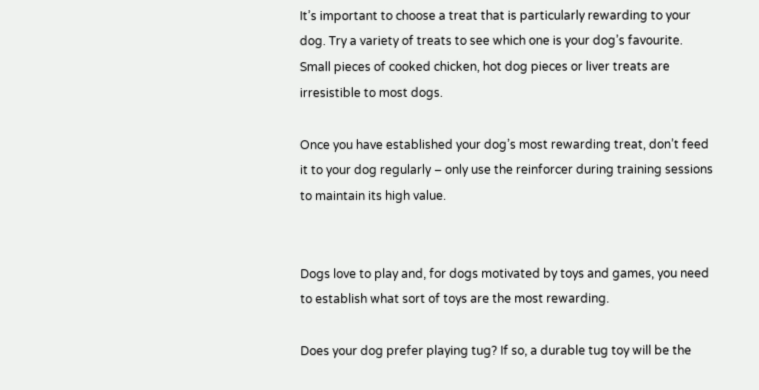It’s important to choose a treat that is particularly rewarding to your dog. Try a variety of treats to see which one is your dog’s favourite. Small pieces of cooked chicken, hot dog pieces or liver treats are irresistible to most dogs.

Once you have established your dog’s most rewarding treat, don’t feed it to your dog regularly – only use the reinforcer during training sessions to maintain its high value.


Dogs love to play and, for dogs motivated by toys and games, you need to establish what sort of toys are the most rewarding.

Does your dog prefer playing tug? If so, a durable tug toy will be the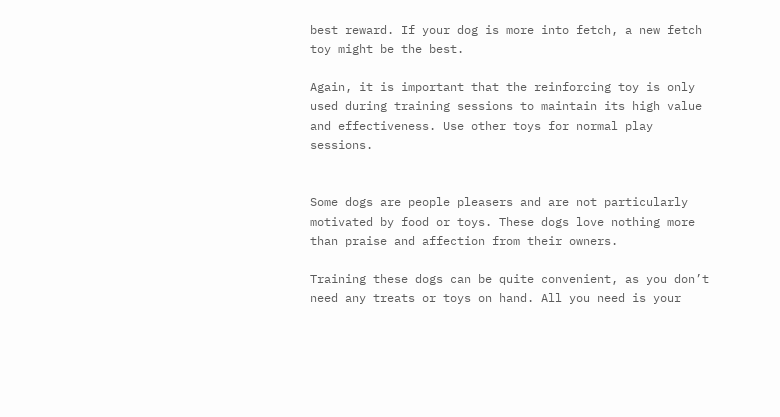best reward. If your dog is more into fetch, a new fetch toy might be the best.

Again, it is important that the reinforcing toy is only used during training sessions to maintain its high value and effectiveness. Use other toys for normal play sessions.


Some dogs are people pleasers and are not particularly motivated by food or toys. These dogs love nothing more than praise and affection from their owners.

Training these dogs can be quite convenient, as you don’t need any treats or toys on hand. All you need is your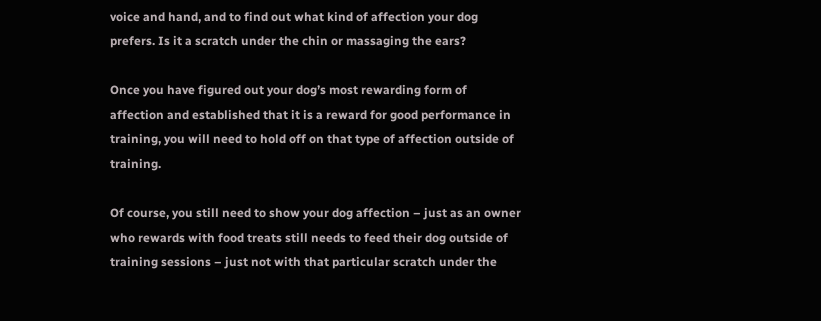voice and hand, and to find out what kind of affection your dog prefers. Is it a scratch under the chin or massaging the ears?

Once you have figured out your dog’s most rewarding form of affection and established that it is a reward for good performance in training, you will need to hold off on that type of affection outside of training.

Of course, you still need to show your dog affection – just as an owner who rewards with food treats still needs to feed their dog outside of training sessions – just not with that particular scratch under the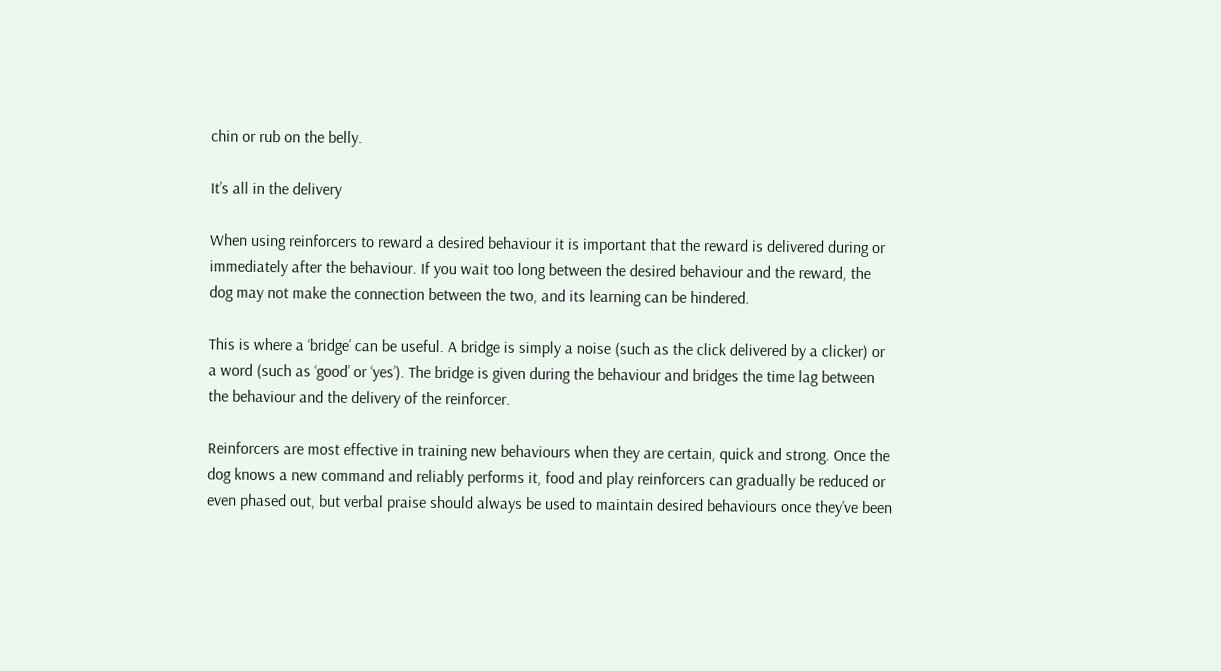chin or rub on the belly.

It’s all in the delivery

When using reinforcers to reward a desired behaviour it is important that the reward is delivered during or immediately after the behaviour. If you wait too long between the desired behaviour and the reward, the dog may not make the connection between the two, and its learning can be hindered.

This is where a ‘bridge’ can be useful. A bridge is simply a noise (such as the click delivered by a clicker) or a word (such as ‘good’ or ‘yes’). The bridge is given during the behaviour and bridges the time lag between the behaviour and the delivery of the reinforcer.

Reinforcers are most effective in training new behaviours when they are certain, quick and strong. Once the dog knows a new command and reliably performs it, food and play reinforcers can gradually be reduced or even phased out, but verbal praise should always be used to maintain desired behaviours once they’ve been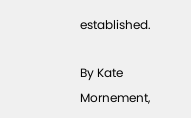established.

By Kate Mornement,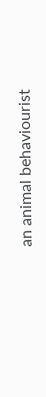an animal behaviourist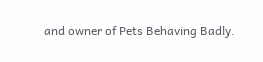and owner of Pets Behaving Badly.